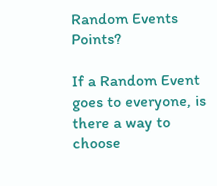Random Events Points?

If a Random Event goes to everyone, is there a way to choose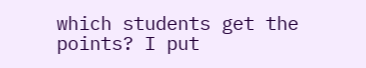which students get the points? I put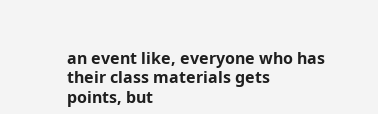an event like, everyone who has their class materials gets points, but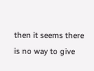then it seems there is no way to give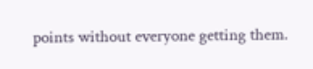points without everyone getting them.